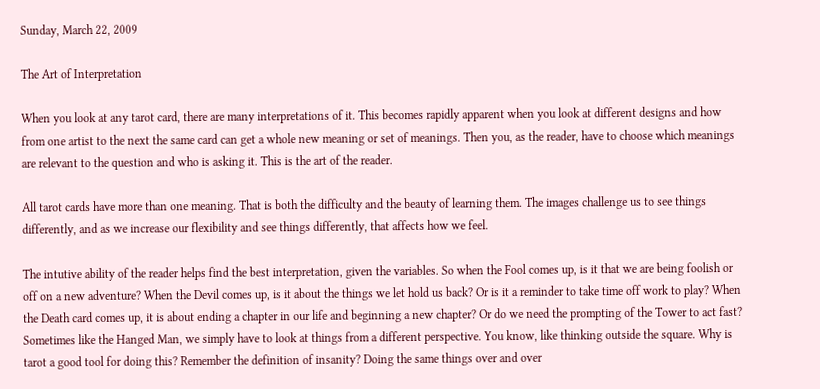Sunday, March 22, 2009

The Art of Interpretation

When you look at any tarot card, there are many interpretations of it. This becomes rapidly apparent when you look at different designs and how from one artist to the next the same card can get a whole new meaning or set of meanings. Then you, as the reader, have to choose which meanings are relevant to the question and who is asking it. This is the art of the reader.

All tarot cards have more than one meaning. That is both the difficulty and the beauty of learning them. The images challenge us to see things differently, and as we increase our flexibility and see things differently, that affects how we feel.

The intutive ability of the reader helps find the best interpretation, given the variables. So when the Fool comes up, is it that we are being foolish or off on a new adventure? When the Devil comes up, is it about the things we let hold us back? Or is it a reminder to take time off work to play? When the Death card comes up, it is about ending a chapter in our life and beginning a new chapter? Or do we need the prompting of the Tower to act fast? Sometimes like the Hanged Man, we simply have to look at things from a different perspective. You know, like thinking outside the square. Why is tarot a good tool for doing this? Remember the definition of insanity? Doing the same things over and over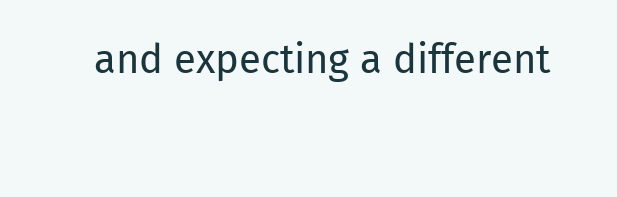and expecting a different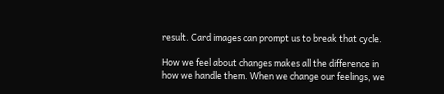result. Card images can prompt us to break that cycle.

How we feel about changes makes all the difference in how we handle them. When we change our feelings, we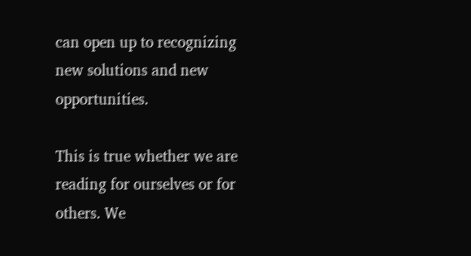can open up to recognizing new solutions and new opportunities.

This is true whether we are reading for ourselves or for others. We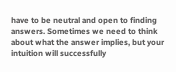have to be neutral and open to finding answers. Sometimes we need to think about what the answer implies, but your intuition will successfully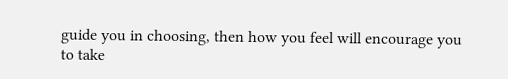guide you in choosing, then how you feel will encourage you to take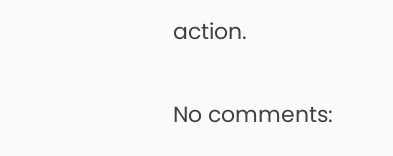action.

No comments: